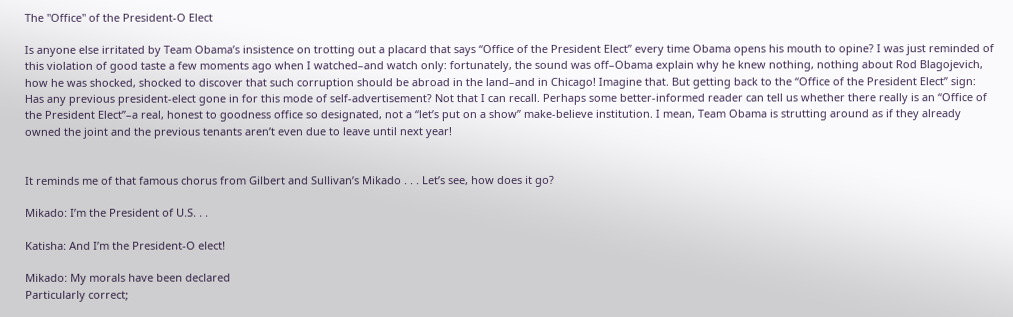The "Office" of the President-O Elect

Is anyone else irritated by Team Obama’s insistence on trotting out a placard that says “Office of the President Elect” every time Obama opens his mouth to opine? I was just reminded of this violation of good taste a few moments ago when I watched–and watch only: fortunately, the sound was off–Obama explain why he knew nothing, nothing about Rod Blagojevich, how he was shocked, shocked to discover that such corruption should be abroad in the land–and in Chicago! Imagine that. But getting back to the “Office of the President Elect” sign: Has any previous president-elect gone in for this mode of self-advertisement? Not that I can recall. Perhaps some better-informed reader can tell us whether there really is an “Office of the President Elect”–a real, honest to goodness office so designated, not a “let’s put on a show” make-believe institution. I mean, Team Obama is strutting around as if they already owned the joint and the previous tenants aren’t even due to leave until next year!


It reminds me of that famous chorus from Gilbert and Sullivan’s Mikado . . . Let’s see, how does it go?

Mikado: I’m the President of U.S. . .

Katisha: And I’m the President-O elect!

Mikado: My morals have been declared
Particularly correct;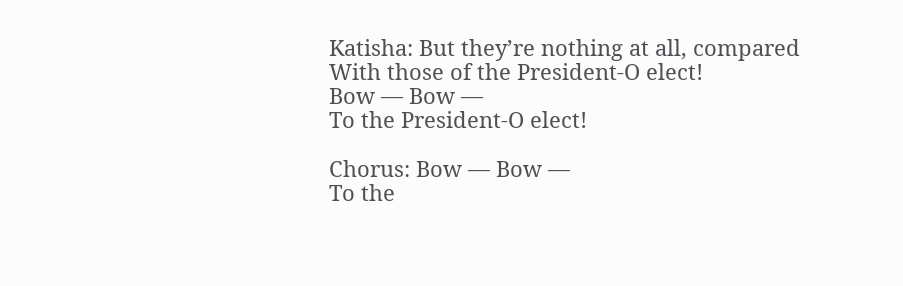Katisha: But they’re nothing at all, compared
With those of the President-O elect!
Bow — Bow —
To the President-O elect!

Chorus: Bow — Bow —
To the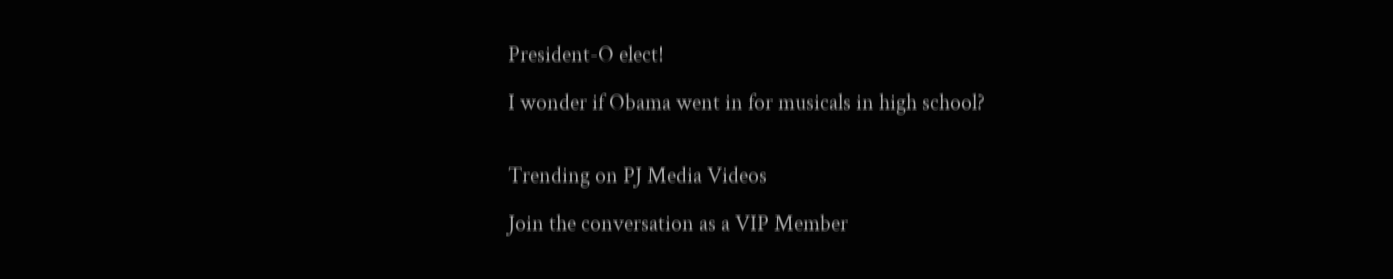President-O elect!

I wonder if Obama went in for musicals in high school?


Trending on PJ Media Videos

Join the conversation as a VIP Member